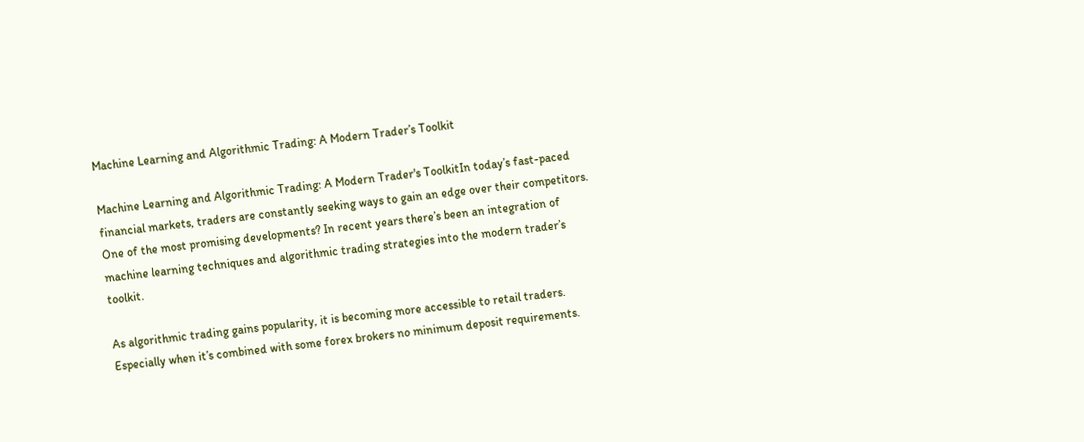Machine Learning and Algorithmic Trading: A Modern Trader’s Toolkit

Machine Learning and Algorithmic Trading: A Modern Trader's ToolkitIn today’s fast-paced financial markets, traders are constantly seeking ways to gain an edge over their competitors. One of the most promising developments? In recent years there’s been an integration of machine learning techniques and algorithmic trading strategies into the modern trader’s toolkit.

As algorithmic trading gains popularity, it is becoming more accessible to retail traders. Especially when it’s combined with some forex brokers no minimum deposit requirements.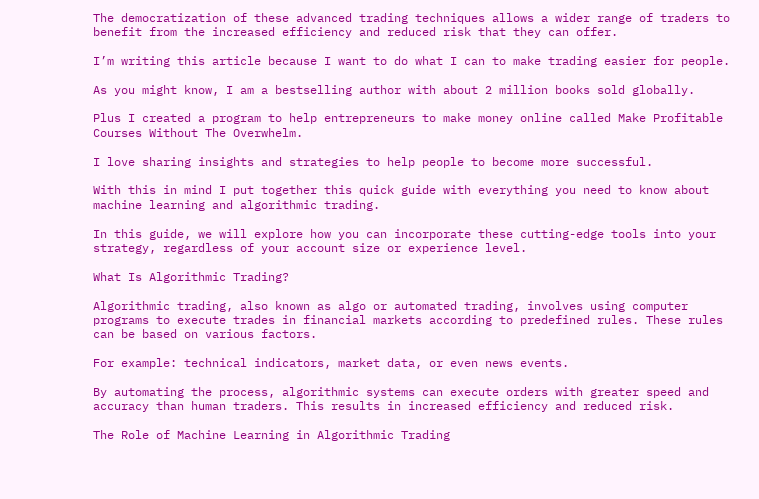The democratization of these advanced trading techniques allows a wider range of traders to benefit from the increased efficiency and reduced risk that they can offer.

I’m writing this article because I want to do what I can to make trading easier for people.

As you might know, I am a bestselling author with about 2 million books sold globally.

Plus I created a program to help entrepreneurs to make money online called Make Profitable Courses Without The Overwhelm.

I love sharing insights and strategies to help people to become more successful.

With this in mind I put together this quick guide with everything you need to know about machine learning and algorithmic trading.

In this guide, we will explore how you can incorporate these cutting-edge tools into your strategy, regardless of your account size or experience level.

What Is Algorithmic Trading?

Algorithmic trading, also known as algo or automated trading, involves using computer programs to execute trades in financial markets according to predefined rules. These rules can be based on various factors.

For example: technical indicators, market data, or even news events.

By automating the process, algorithmic systems can execute orders with greater speed and accuracy than human traders. This results in increased efficiency and reduced risk.

The Role of Machine Learning in Algorithmic Trading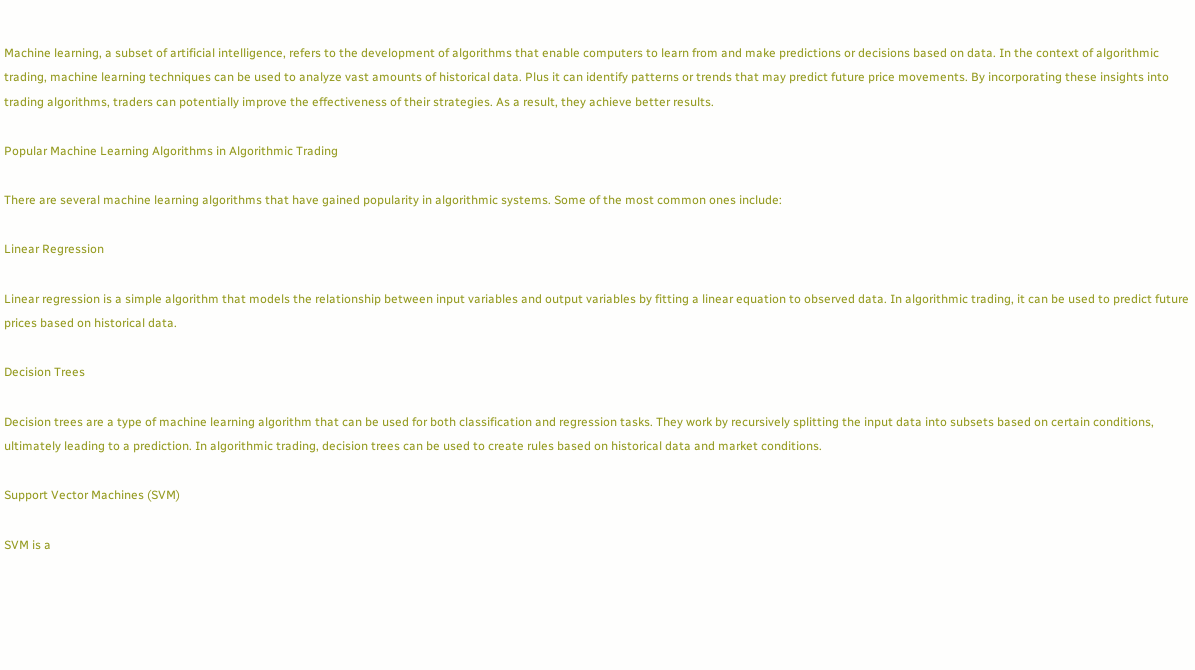Machine learning, a subset of artificial intelligence, refers to the development of algorithms that enable computers to learn from and make predictions or decisions based on data. In the context of algorithmic trading, machine learning techniques can be used to analyze vast amounts of historical data. Plus it can identify patterns or trends that may predict future price movements. By incorporating these insights into trading algorithms, traders can potentially improve the effectiveness of their strategies. As a result, they achieve better results.

Popular Machine Learning Algorithms in Algorithmic Trading

There are several machine learning algorithms that have gained popularity in algorithmic systems. Some of the most common ones include:

Linear Regression

Linear regression is a simple algorithm that models the relationship between input variables and output variables by fitting a linear equation to observed data. In algorithmic trading, it can be used to predict future prices based on historical data.

Decision Trees

Decision trees are a type of machine learning algorithm that can be used for both classification and regression tasks. They work by recursively splitting the input data into subsets based on certain conditions, ultimately leading to a prediction. In algorithmic trading, decision trees can be used to create rules based on historical data and market conditions.

Support Vector Machines (SVM)

SVM is a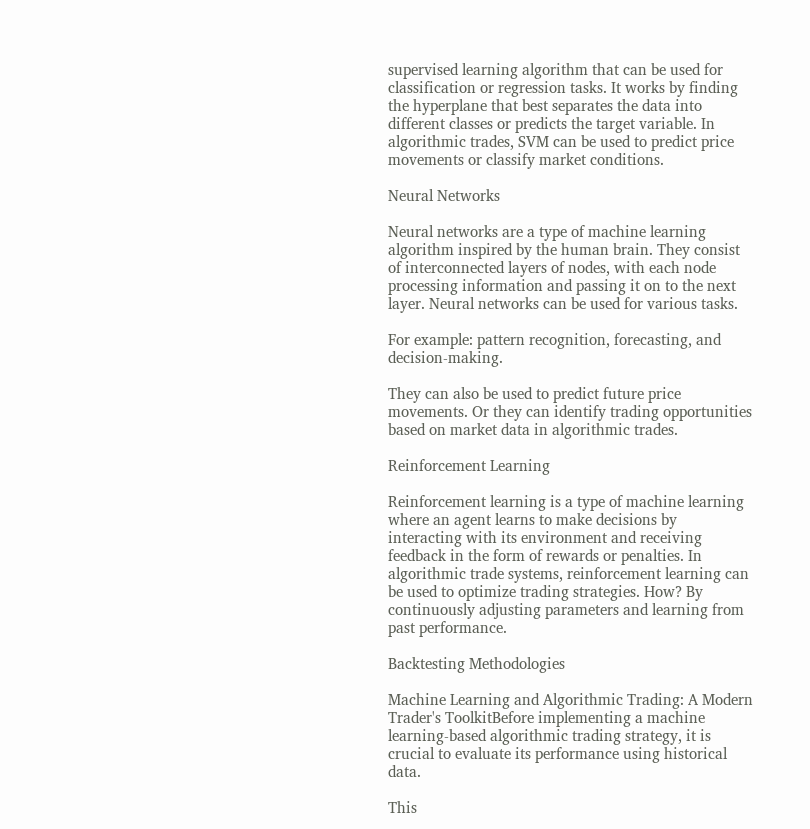supervised learning algorithm that can be used for classification or regression tasks. It works by finding the hyperplane that best separates the data into different classes or predicts the target variable. In algorithmic trades, SVM can be used to predict price movements or classify market conditions.

Neural Networks

Neural networks are a type of machine learning algorithm inspired by the human brain. They consist of interconnected layers of nodes, with each node processing information and passing it on to the next layer. Neural networks can be used for various tasks.

For example: pattern recognition, forecasting, and decision-making.

They can also be used to predict future price movements. Or they can identify trading opportunities based on market data in algorithmic trades.

Reinforcement Learning

Reinforcement learning is a type of machine learning where an agent learns to make decisions by interacting with its environment and receiving feedback in the form of rewards or penalties. In algorithmic trade systems, reinforcement learning can be used to optimize trading strategies. How? By continuously adjusting parameters and learning from past performance.

Backtesting Methodologies

Machine Learning and Algorithmic Trading: A Modern Trader's ToolkitBefore implementing a machine learning-based algorithmic trading strategy, it is crucial to evaluate its performance using historical data.

This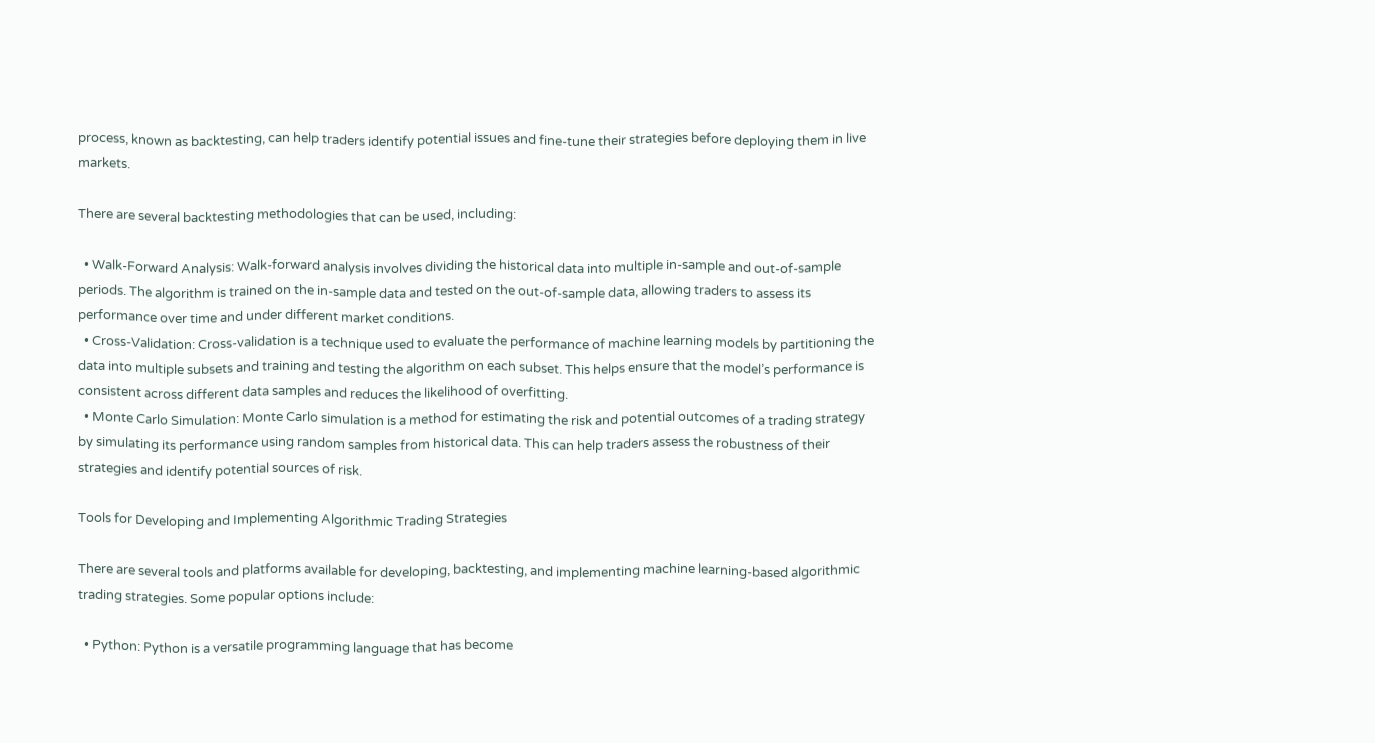process, known as backtesting, can help traders identify potential issues and fine-tune their strategies before deploying them in live markets.

There are several backtesting methodologies that can be used, including:

  • Walk-Forward Analysis: Walk-forward analysis involves dividing the historical data into multiple in-sample and out-of-sample periods. The algorithm is trained on the in-sample data and tested on the out-of-sample data, allowing traders to assess its performance over time and under different market conditions.
  • Cross-Validation: Cross-validation is a technique used to evaluate the performance of machine learning models by partitioning the data into multiple subsets and training and testing the algorithm on each subset. This helps ensure that the model’s performance is consistent across different data samples and reduces the likelihood of overfitting.
  • Monte Carlo Simulation: Monte Carlo simulation is a method for estimating the risk and potential outcomes of a trading strategy by simulating its performance using random samples from historical data. This can help traders assess the robustness of their strategies and identify potential sources of risk.

Tools for Developing and Implementing Algorithmic Trading Strategies

There are several tools and platforms available for developing, backtesting, and implementing machine learning-based algorithmic trading strategies. Some popular options include:

  • Python: Python is a versatile programming language that has become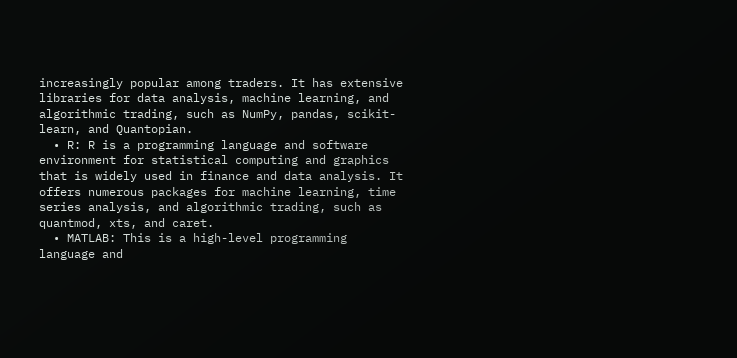increasingly popular among traders. It has extensive libraries for data analysis, machine learning, and algorithmic trading, such as NumPy, pandas, scikit-learn, and Quantopian.
  • R: R is a programming language and software environment for statistical computing and graphics that is widely used in finance and data analysis. It offers numerous packages for machine learning, time series analysis, and algorithmic trading, such as quantmod, xts, and caret.
  • MATLAB: This is a high-level programming language and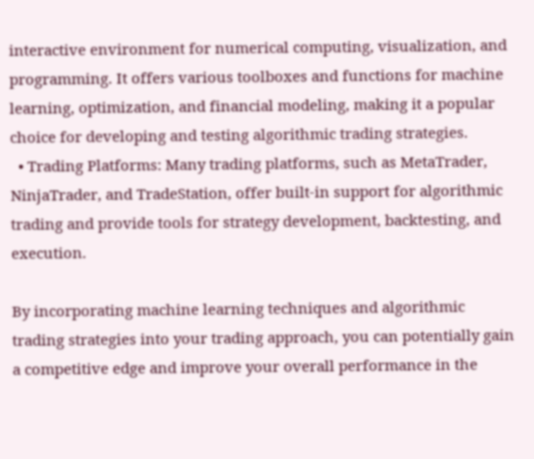interactive environment for numerical computing, visualization, and programming. It offers various toolboxes and functions for machine learning, optimization, and financial modeling, making it a popular choice for developing and testing algorithmic trading strategies.
  • Trading Platforms: Many trading platforms, such as MetaTrader, NinjaTrader, and TradeStation, offer built-in support for algorithmic trading and provide tools for strategy development, backtesting, and execution.

By incorporating machine learning techniques and algorithmic trading strategies into your trading approach, you can potentially gain a competitive edge and improve your overall performance in the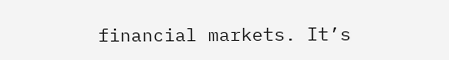financial markets. It’s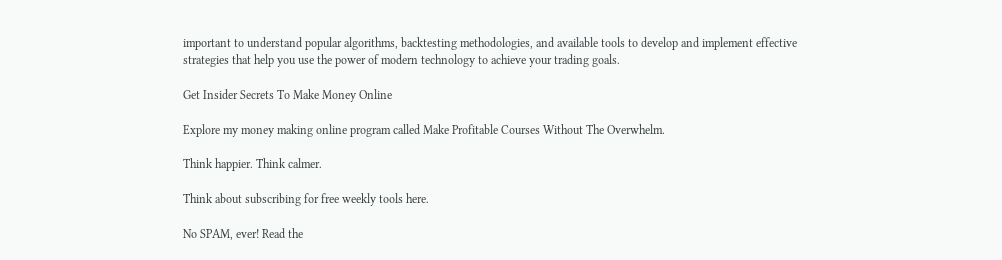important to understand popular algorithms, backtesting methodologies, and available tools to develop and implement effective strategies that help you use the power of modern technology to achieve your trading goals.

Get Insider Secrets To Make Money Online

Explore my money making online program called Make Profitable Courses Without The Overwhelm.

Think happier. Think calmer.

Think about subscribing for free weekly tools here.

No SPAM, ever! Read the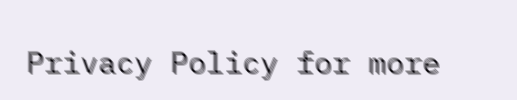Privacy Policy for more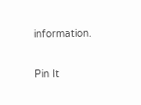information.

Pin It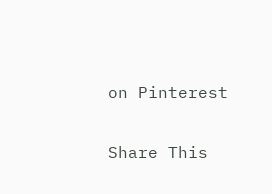on Pinterest

Share This